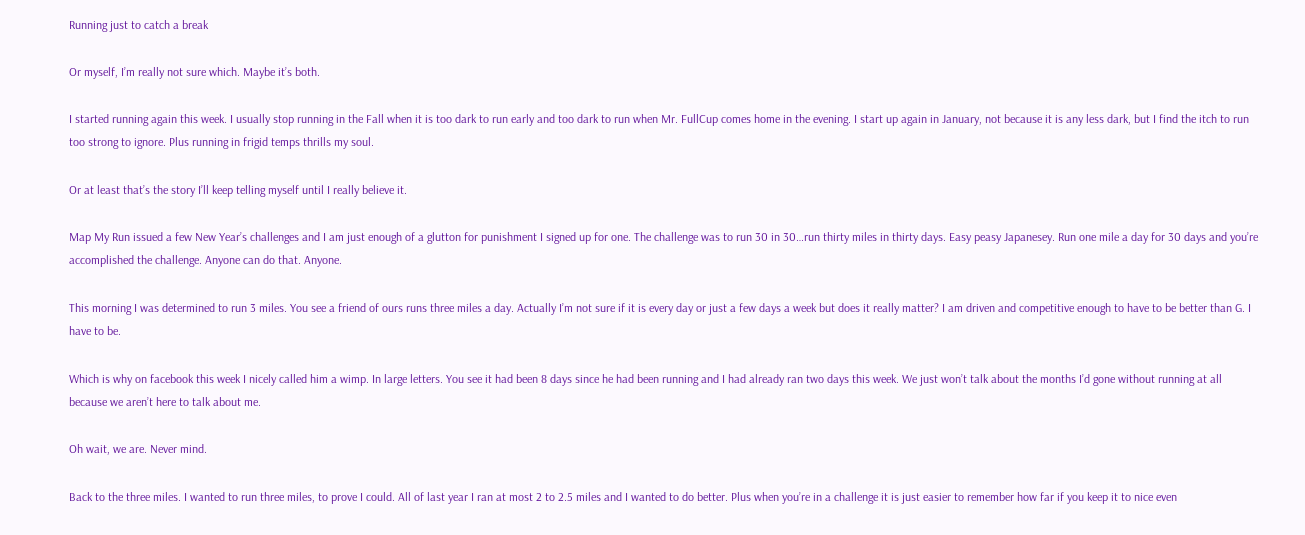Running just to catch a break

Or myself, I’m really not sure which. Maybe it’s both.

I started running again this week. I usually stop running in the Fall when it is too dark to run early and too dark to run when Mr. FullCup comes home in the evening. I start up again in January, not because it is any less dark, but I find the itch to run too strong to ignore. Plus running in frigid temps thrills my soul.

Or at least that’s the story I’ll keep telling myself until I really believe it.

Map My Run issued a few New Year’s challenges and I am just enough of a glutton for punishment I signed up for one. The challenge was to run 30 in 30…run thirty miles in thirty days. Easy peasy Japanesey. Run one mile a day for 30 days and you’re accomplished the challenge. Anyone can do that. Anyone.

This morning I was determined to run 3 miles. You see a friend of ours runs three miles a day. Actually I’m not sure if it is every day or just a few days a week but does it really matter? I am driven and competitive enough to have to be better than G. I have to be.

Which is why on facebook this week I nicely called him a wimp. In large letters. You see it had been 8 days since he had been running and I had already ran two days this week. We just won’t talk about the months I’d gone without running at all because we aren’t here to talk about me.

Oh wait, we are. Never mind.

Back to the three miles. I wanted to run three miles, to prove I could. All of last year I ran at most 2 to 2.5 miles and I wanted to do better. Plus when you’re in a challenge it is just easier to remember how far if you keep it to nice even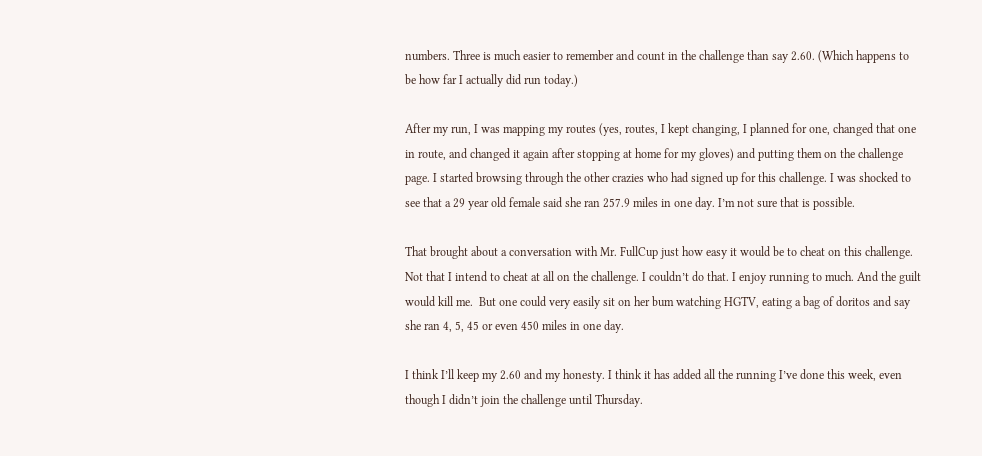numbers. Three is much easier to remember and count in the challenge than say 2.60. (Which happens to be how far I actually did run today.)

After my run, I was mapping my routes (yes, routes, I kept changing, I planned for one, changed that one in route, and changed it again after stopping at home for my gloves) and putting them on the challenge page. I started browsing through the other crazies who had signed up for this challenge. I was shocked to see that a 29 year old female said she ran 257.9 miles in one day. I’m not sure that is possible.

That brought about a conversation with Mr. FullCup just how easy it would be to cheat on this challenge. Not that I intend to cheat at all on the challenge. I couldn’t do that. I enjoy running to much. And the guilt would kill me.  But one could very easily sit on her bum watching HGTV, eating a bag of doritos and say she ran 4, 5, 45 or even 450 miles in one day.

I think I’ll keep my 2.60 and my honesty. I think it has added all the running I’ve done this week, even though I didn’t join the challenge until Thursday.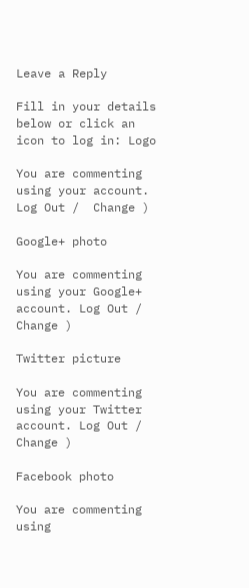Leave a Reply

Fill in your details below or click an icon to log in: Logo

You are commenting using your account. Log Out /  Change )

Google+ photo

You are commenting using your Google+ account. Log Out /  Change )

Twitter picture

You are commenting using your Twitter account. Log Out /  Change )

Facebook photo

You are commenting using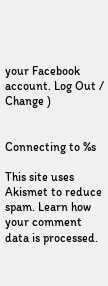your Facebook account. Log Out /  Change )


Connecting to %s

This site uses Akismet to reduce spam. Learn how your comment data is processed.